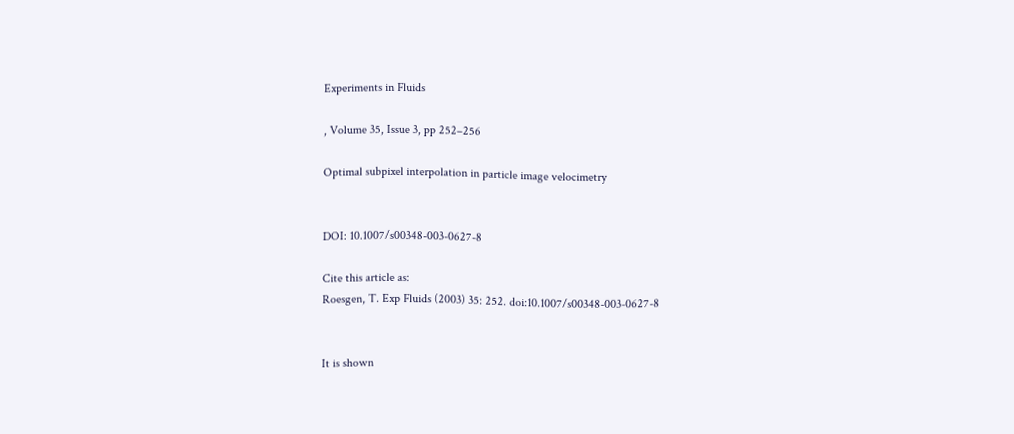Experiments in Fluids

, Volume 35, Issue 3, pp 252–256

Optimal subpixel interpolation in particle image velocimetry


DOI: 10.1007/s00348-003-0627-8

Cite this article as:
Roesgen, T. Exp Fluids (2003) 35: 252. doi:10.1007/s00348-003-0627-8


It is shown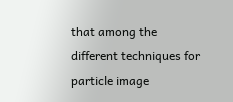that among the different techniques for particle image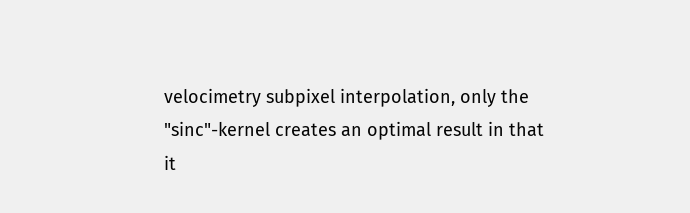velocimetry subpixel interpolation, only the "sinc"-kernel creates an optimal result in that it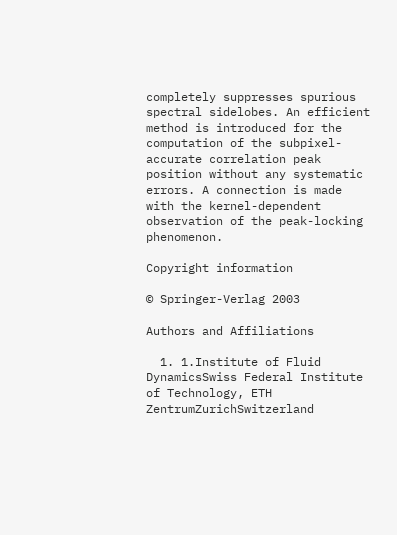completely suppresses spurious spectral sidelobes. An efficient method is introduced for the computation of the subpixel-accurate correlation peak position without any systematic errors. A connection is made with the kernel-dependent observation of the peak-locking phenomenon.

Copyright information

© Springer-Verlag 2003

Authors and Affiliations

  1. 1.Institute of Fluid DynamicsSwiss Federal Institute of Technology, ETH ZentrumZurichSwitzerland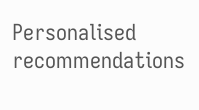Personalised recommendations